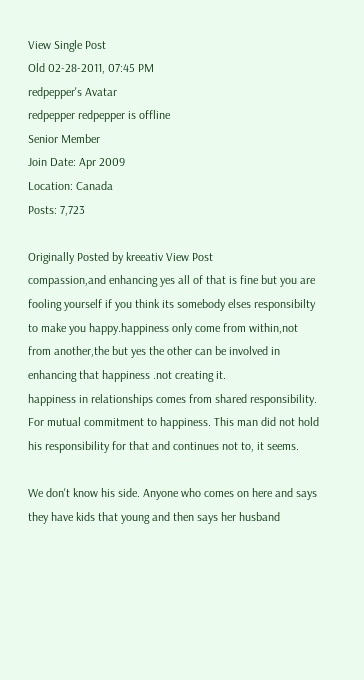View Single Post
Old 02-28-2011, 07:45 PM
redpepper's Avatar
redpepper redpepper is offline
Senior Member
Join Date: Apr 2009
Location: Canada
Posts: 7,723

Originally Posted by kreeativ View Post
compassion,and enhancing yes all of that is fine but you are fooling yourself if you think its somebody elses responsibilty to make you happy.happiness only come from within,not from another,the but yes the other can be involved in enhancing that happiness .not creating it.
happiness in relationships comes from shared responsibility. For mutual commitment to happiness. This man did not hold his responsibility for that and continues not to, it seems.

We don't know his side. Anyone who comes on here and says they have kids that young and then says her husband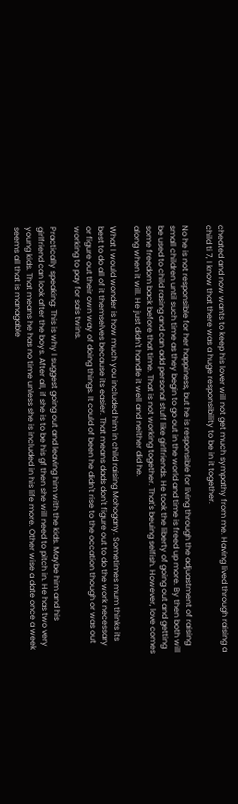cheated and now wants to keep his lover will not get much sympathy from me. Having lived through raising a child ti 7, I know that there was a huge responsibility to be in it together.

No he is not responsible for her happiness, but he is responsible for living through the adjuastment of raising small children until such time as they begin to go out in the world and time is freed up more. By then both will be used to child rasing and can add personal stuff like girlfriends. He took the liberty of going out and getting some freedom back before that time. That is not working together. That's beuing selfish. However, love comes along when it will. He just didn't handle it well and neither did he.

What I would wonder is how much you included him in child raising Mohogany. Sometimes mum thinks its best to do all of it themselves because its easier. That means dads don't figure out to do the work necessary or figure out their own way of doing things. It could of been he didn't rise to the occation though or was out working to pay for sais twins.

Practically speaking: This is why I suggest going out and leaving him with the kids. Maybe him and his girlfriend can look after the boys. After all, if she is to be his gf then she will need to pitch in. He has two very young kids. That means he has no time unless she is included in his life more. Other wise a date once a week seems all that is managable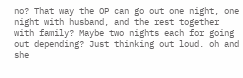no? That way the OP can go out one night, one night with husband, and the rest together with family? Maybe two nights each for going out depending? Just thinking out loud. oh and she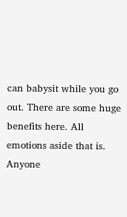can babysit while you go out. There are some huge benefits here. All emotions aside that is.
Anyone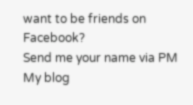want to be friends on Facebook?
Send me your name via PM
My blog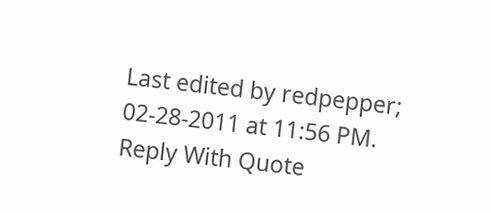Last edited by redpepper; 02-28-2011 at 11:56 PM.
Reply With Quote